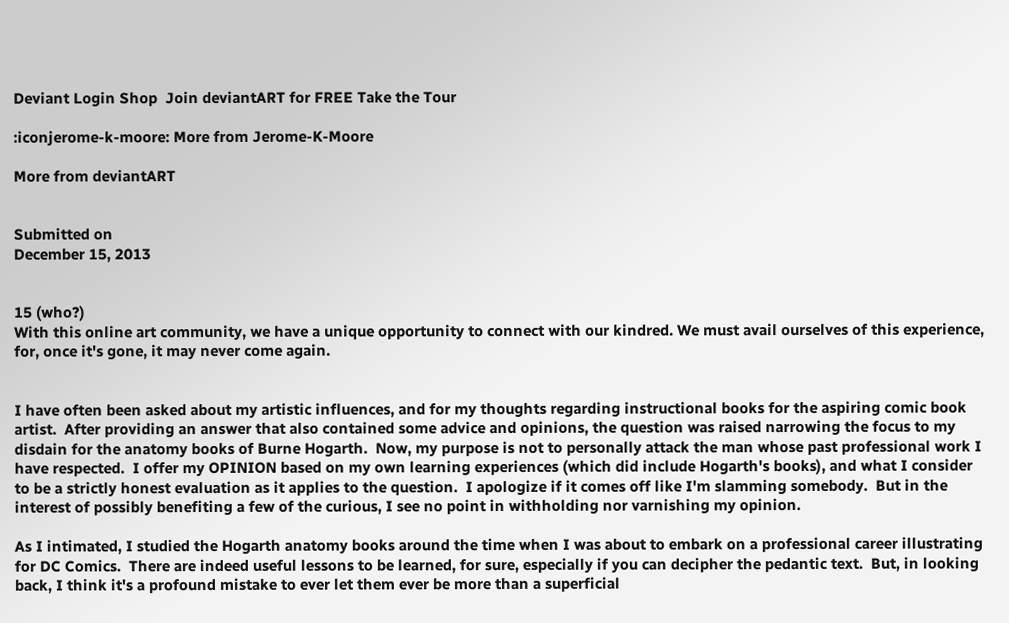Deviant Login Shop  Join deviantART for FREE Take the Tour

:iconjerome-k-moore: More from Jerome-K-Moore

More from deviantART


Submitted on
December 15, 2013


15 (who?)
With this online art community, we have a unique opportunity to connect with our kindred. We must avail ourselves of this experience, for, once it's gone, it may never come again.


I have often been asked about my artistic influences, and for my thoughts regarding instructional books for the aspiring comic book artist.  After providing an answer that also contained some advice and opinions, the question was raised narrowing the focus to my disdain for the anatomy books of Burne Hogarth.  Now, my purpose is not to personally attack the man whose past professional work I have respected.  I offer my OPINION based on my own learning experiences (which did include Hogarth's books), and what I consider to be a strictly honest evaluation as it applies to the question.  I apologize if it comes off like I'm slamming somebody.  But in the interest of possibly benefiting a few of the curious, I see no point in withholding nor varnishing my opinion.

As I intimated, I studied the Hogarth anatomy books around the time when I was about to embark on a professional career illustrating for DC Comics.  There are indeed useful lessons to be learned, for sure, especially if you can decipher the pedantic text.  But, in looking back, I think it's a profound mistake to ever let them ever be more than a superficial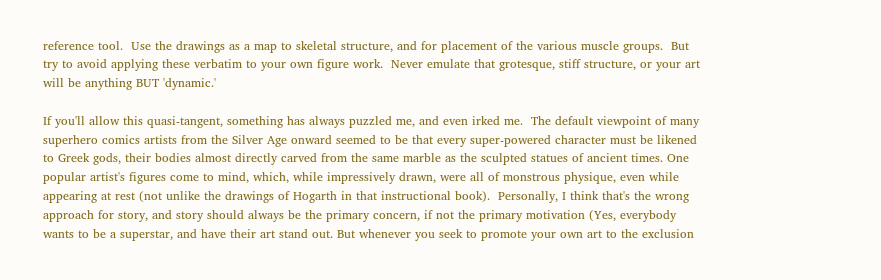reference tool.  Use the drawings as a map to skeletal structure, and for placement of the various muscle groups.  But try to avoid applying these verbatim to your own figure work.  Never emulate that grotesque, stiff structure, or your art will be anything BUT 'dynamic.'

If you'll allow this quasi-tangent, something has always puzzled me, and even irked me.  The default viewpoint of many superhero comics artists from the Silver Age onward seemed to be that every super-powered character must be likened to Greek gods, their bodies almost directly carved from the same marble as the sculpted statues of ancient times. One popular artist's figures come to mind, which, while impressively drawn, were all of monstrous physique, even while appearing at rest (not unlike the drawings of Hogarth in that instructional book).  Personally, I think that's the wrong approach for story, and story should always be the primary concern, if not the primary motivation (Yes, everybody wants to be a superstar, and have their art stand out. But whenever you seek to promote your own art to the exclusion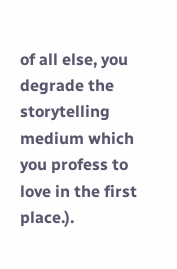of all else, you degrade the storytelling medium which you profess to love in the first place.).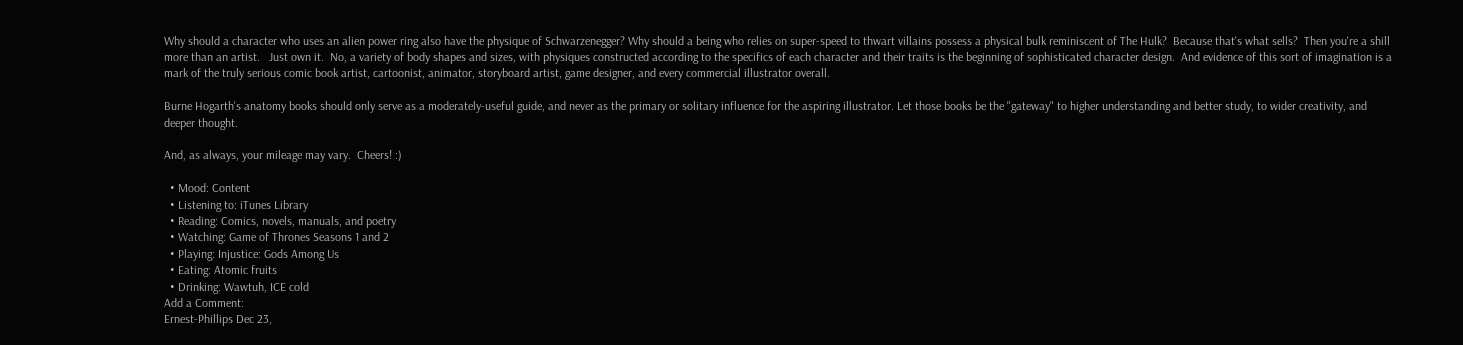Why should a character who uses an alien power ring also have the physique of Schwarzenegger? Why should a being who relies on super-speed to thwart villains possess a physical bulk reminiscent of The Hulk?  Because that's what sells?  Then you're a shill more than an artist.   Just own it.  No, a variety of body shapes and sizes, with physiques constructed according to the specifics of each character and their traits is the beginning of sophisticated character design.  And evidence of this sort of imagination is a mark of the truly serious comic book artist, cartoonist, animator, storyboard artist, game designer, and every commercial illustrator overall.

Burne Hogarth's anatomy books should only serve as a moderately-useful guide, and never as the primary or solitary influence for the aspiring illustrator. Let those books be the "gateway" to higher understanding and better study, to wider creativity, and deeper thought.

And, as always, your mileage may vary.  Cheers! :)

  • Mood: Content
  • Listening to: iTunes Library
  • Reading: Comics, novels, manuals, and poetry
  • Watching: Game of Thrones Seasons 1 and 2
  • Playing: Injustice: Gods Among Us
  • Eating: Atomic fruits
  • Drinking: Wawtuh, ICE cold
Add a Comment:
Ernest-Phillips Dec 23,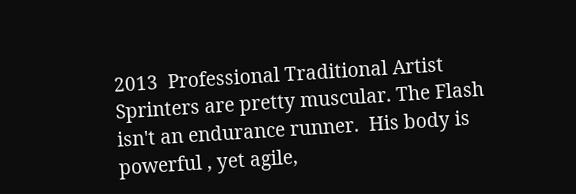2013  Professional Traditional Artist
Sprinters are pretty muscular. The Flash isn't an endurance runner.  His body is powerful , yet agile,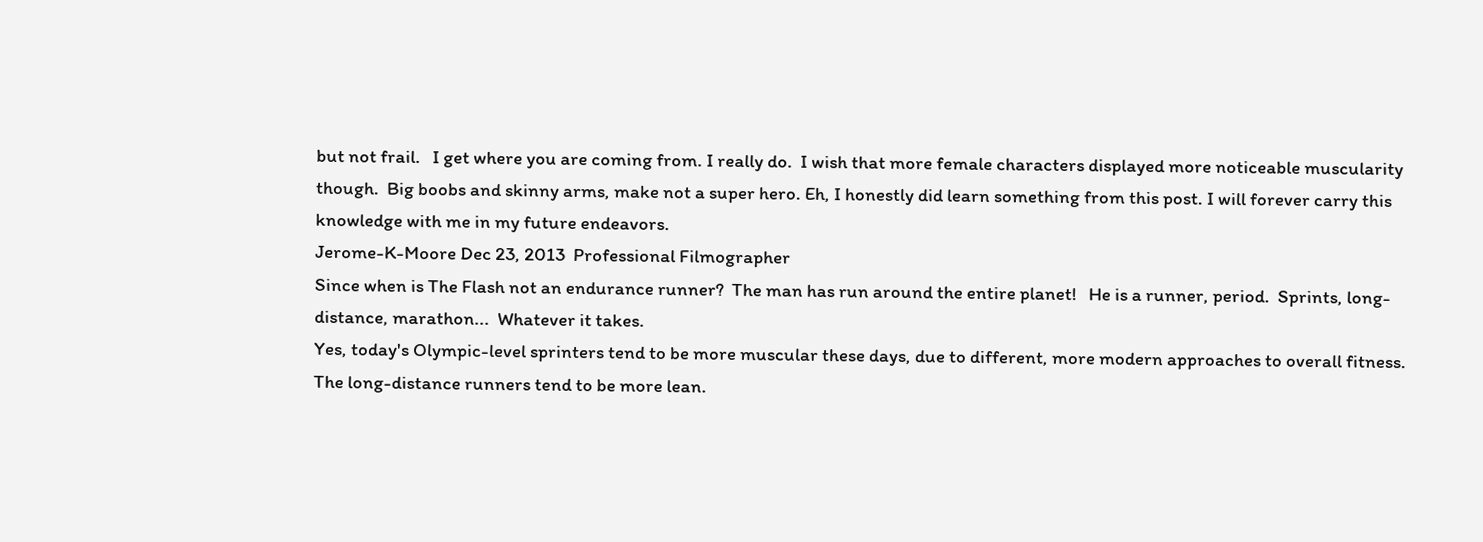but not frail.   I get where you are coming from. I really do.  I wish that more female characters displayed more noticeable muscularity though.  Big boobs and skinny arms, make not a super hero. Eh, I honestly did learn something from this post. I will forever carry this knowledge with me in my future endeavors.
Jerome-K-Moore Dec 23, 2013  Professional Filmographer
Since when is The Flash not an endurance runner?  The man has run around the entire planet!   He is a runner, period.  Sprints, long-distance, marathon...  Whatever it takes.
Yes, today's Olympic-level sprinters tend to be more muscular these days, due to different, more modern approaches to overall fitness.  The long-distance runners tend to be more lean.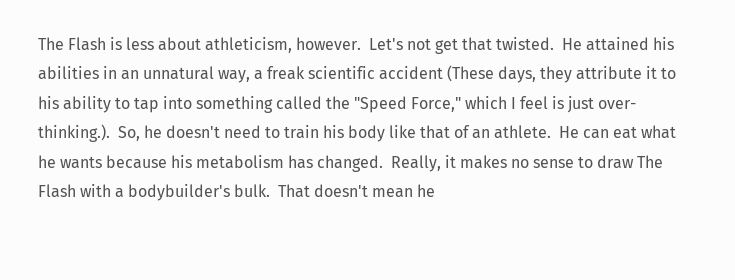The Flash is less about athleticism, however.  Let's not get that twisted.  He attained his abilities in an unnatural way, a freak scientific accident (These days, they attribute it to his ability to tap into something called the "Speed Force," which I feel is just over-thinking.).  So, he doesn't need to train his body like that of an athlete.  He can eat what he wants because his metabolism has changed.  Really, it makes no sense to draw The Flash with a bodybuilder's bulk.  That doesn't mean he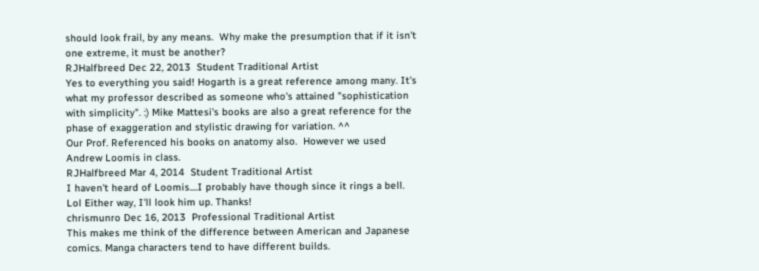should look frail, by any means.  Why make the presumption that if it isn't one extreme, it must be another?
RJHalfbreed Dec 22, 2013  Student Traditional Artist
Yes to everything you said! Hogarth is a great reference among many. It's what my professor described as someone who's attained "sophistication with simplicity". :) Mike Mattesi's books are also a great reference for the phase of exaggeration and stylistic drawing for variation. ^^
Our Prof. Referenced his books on anatomy also.  However we used Andrew Loomis in class.
RJHalfbreed Mar 4, 2014  Student Traditional Artist
I haven't heard of Loomis....I probably have though since it rings a bell. Lol Either way, I'll look him up. Thanks!
chrismunro Dec 16, 2013  Professional Traditional Artist
This makes me think of the difference between American and Japanese comics. Manga characters tend to have different builds.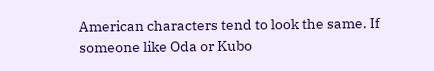American characters tend to look the same. If someone like Oda or Kubo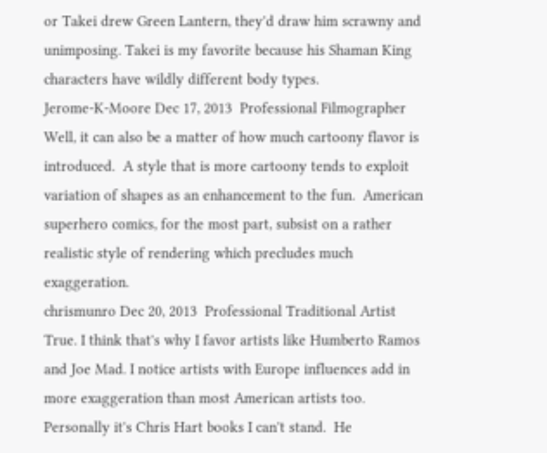or Takei drew Green Lantern, they'd draw him scrawny and unimposing. Takei is my favorite because his Shaman King characters have wildly different body types.
Jerome-K-Moore Dec 17, 2013  Professional Filmographer
Well, it can also be a matter of how much cartoony flavor is introduced.  A style that is more cartoony tends to exploit variation of shapes as an enhancement to the fun.  American superhero comics, for the most part, subsist on a rather realistic style of rendering which precludes much exaggeration.
chrismunro Dec 20, 2013  Professional Traditional Artist
True. I think that's why I favor artists like Humberto Ramos and Joe Mad. I notice artists with Europe influences add in more exaggeration than most American artists too.
Personally it's Chris Hart books I can't stand.  He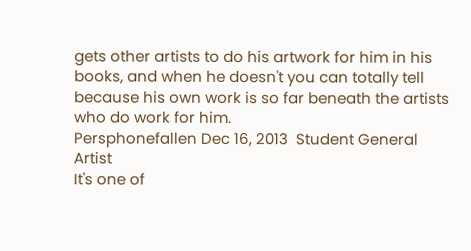gets other artists to do his artwork for him in his books, and when he doesn't you can totally tell because his own work is so far beneath the artists who do work for him.
Persphonefallen Dec 16, 2013  Student General Artist
It's one of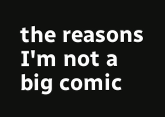the reasons I'm not a big comic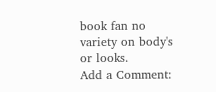book fan no variety on body's or looks.
Add a Comment: